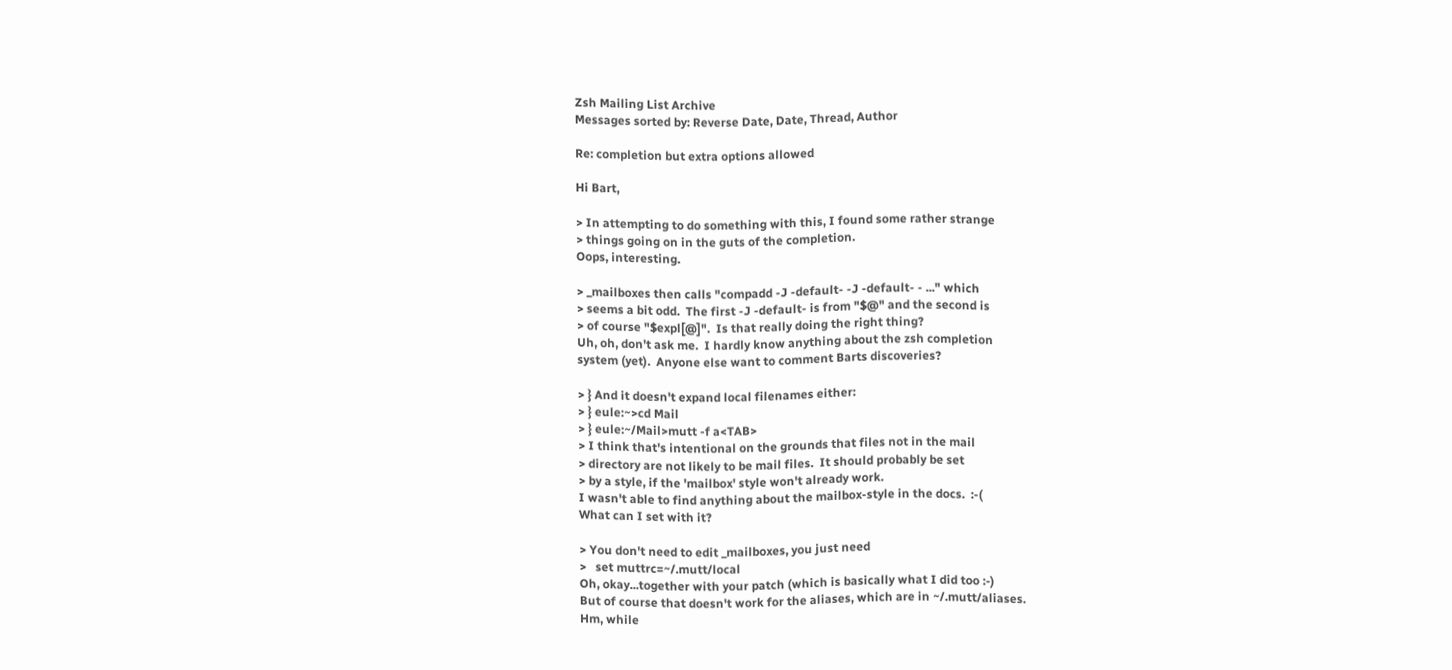Zsh Mailing List Archive
Messages sorted by: Reverse Date, Date, Thread, Author

Re: completion but extra options allowed

Hi Bart,

> In attempting to do something with this, I found some rather strange
> things going on in the guts of the completion.
Oops, interesting.

> _mailboxes then calls "compadd -J -default- -J -default- - ..." which
> seems a bit odd.  The first -J -default- is from "$@" and the second is
> of course "$expl[@]".  Is that really doing the right thing?
Uh, oh, don't ask me.  I hardly know anything about the zsh completion
system (yet).  Anyone else want to comment Barts discoveries?

> } And it doesn't expand local filenames either:
> } eule:~>cd Mail
> } eule:~/Mail>mutt -f a<TAB>
> I think that's intentional on the grounds that files not in the mail
> directory are not likely to be mail files.  It should probably be set
> by a style, if the 'mailbox' style won't already work.
I wasn't able to find anything about the mailbox-style in the docs.  :-(
What can I set with it?

> You don't need to edit _mailboxes, you just need
>   set muttrc=~/.mutt/local
Oh, okay...together with your patch (which is basically what I did too :-)
But of course that doesn't work for the aliases, which are in ~/.mutt/aliases.
Hm, while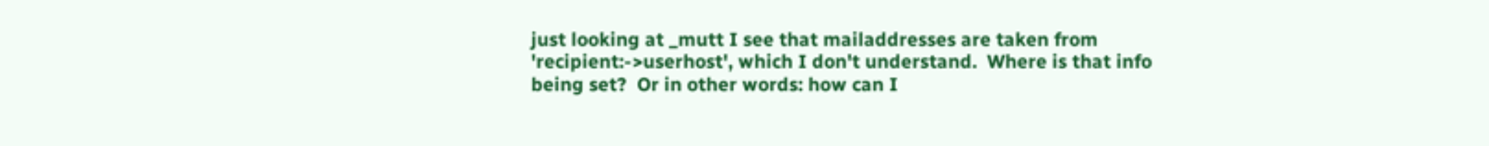just looking at _mutt I see that mailaddresses are taken from
'recipient:->userhost', which I don't understand.  Where is that info
being set?  Or in other words: how can I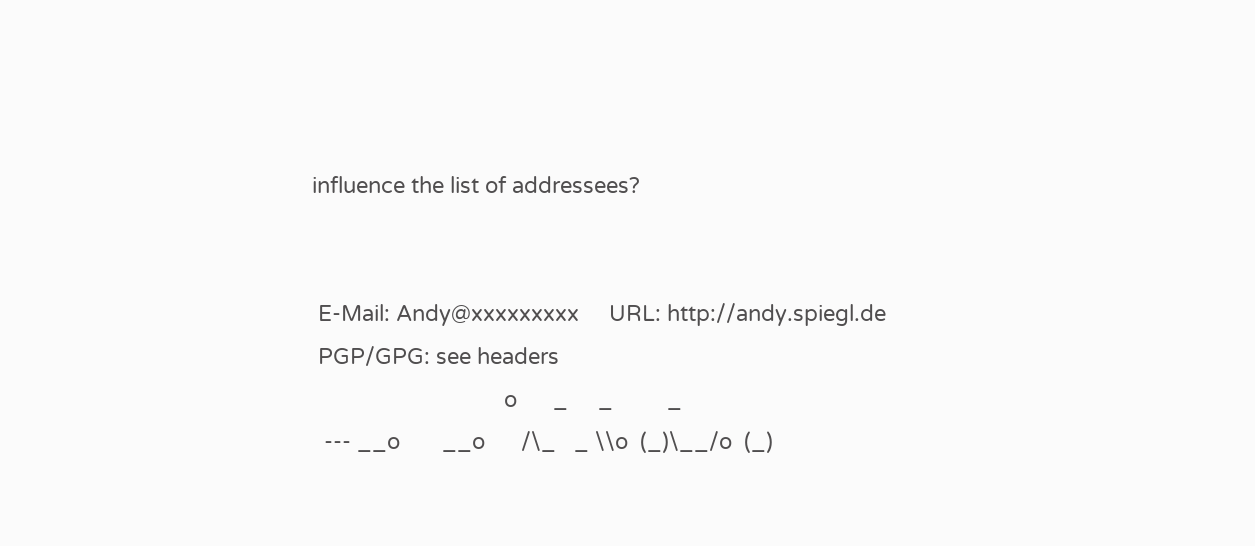influence the list of addressees?


 E-Mail: Andy@xxxxxxxxx     URL: http://andy.spiegl.de
 PGP/GPG: see headers
                                o      _     _         _
  --- __o       __o      /\_   _ \\o  (_)\__/o  (_)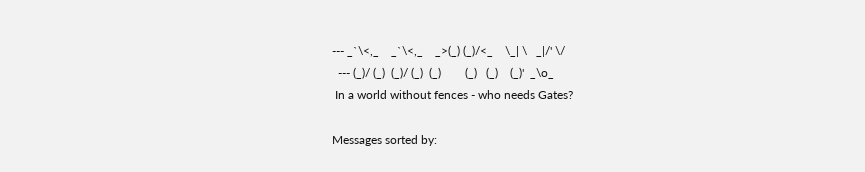--- _`\<,_    _`\<,_    _>(_) (_)/<_    \_| \   _|/' \/
  --- (_)/ (_)  (_)/ (_)  (_)        (_)   (_)    (_)'  _\o_
 In a world without fences - who needs Gates?

Messages sorted by: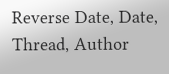Reverse Date, Date, Thread, Author